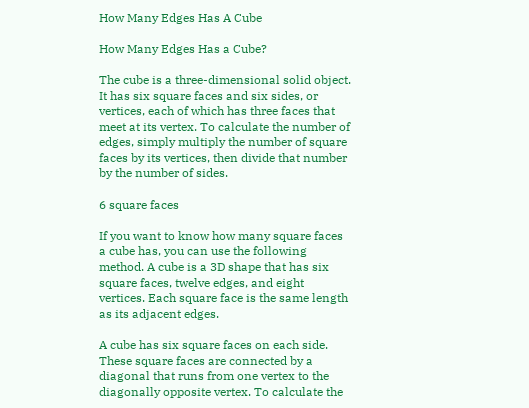How Many Edges Has A Cube

How Many Edges Has a Cube?

The cube is a three-dimensional solid object. It has six square faces and six sides, or vertices, each of which has three faces that meet at its vertex. To calculate the number of edges, simply multiply the number of square faces by its vertices, then divide that number by the number of sides.

6 square faces

If you want to know how many square faces a cube has, you can use the following method. A cube is a 3D shape that has six square faces, twelve edges, and eight vertices. Each square face is the same length as its adjacent edges.

A cube has six square faces on each side. These square faces are connected by a diagonal that runs from one vertex to the diagonally opposite vertex. To calculate the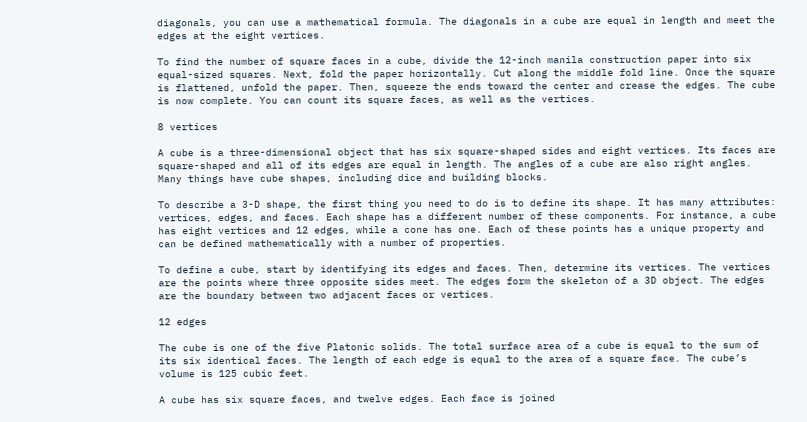diagonals, you can use a mathematical formula. The diagonals in a cube are equal in length and meet the edges at the eight vertices.

To find the number of square faces in a cube, divide the 12-inch manila construction paper into six equal-sized squares. Next, fold the paper horizontally. Cut along the middle fold line. Once the square is flattened, unfold the paper. Then, squeeze the ends toward the center and crease the edges. The cube is now complete. You can count its square faces, as well as the vertices.

8 vertices

A cube is a three-dimensional object that has six square-shaped sides and eight vertices. Its faces are square-shaped and all of its edges are equal in length. The angles of a cube are also right angles. Many things have cube shapes, including dice and building blocks.

To describe a 3-D shape, the first thing you need to do is to define its shape. It has many attributes: vertices, edges, and faces. Each shape has a different number of these components. For instance, a cube has eight vertices and 12 edges, while a cone has one. Each of these points has a unique property and can be defined mathematically with a number of properties.

To define a cube, start by identifying its edges and faces. Then, determine its vertices. The vertices are the points where three opposite sides meet. The edges form the skeleton of a 3D object. The edges are the boundary between two adjacent faces or vertices.

12 edges

The cube is one of the five Platonic solids. The total surface area of a cube is equal to the sum of its six identical faces. The length of each edge is equal to the area of a square face. The cube’s volume is 125 cubic feet.

A cube has six square faces, and twelve edges. Each face is joined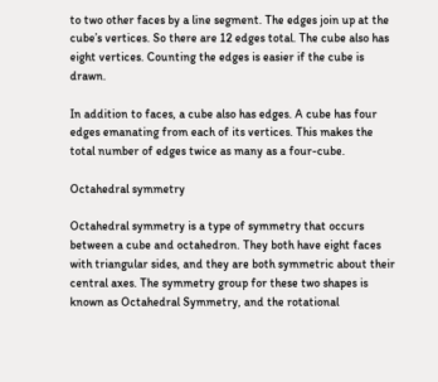to two other faces by a line segment. The edges join up at the cube’s vertices. So there are 12 edges total. The cube also has eight vertices. Counting the edges is easier if the cube is drawn.

In addition to faces, a cube also has edges. A cube has four edges emanating from each of its vertices. This makes the total number of edges twice as many as a four-cube.

Octahedral symmetry

Octahedral symmetry is a type of symmetry that occurs between a cube and octahedron. They both have eight faces with triangular sides, and they are both symmetric about their central axes. The symmetry group for these two shapes is known as Octahedral Symmetry, and the rotational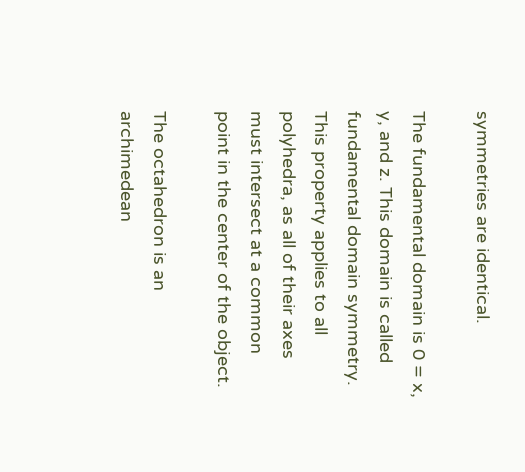symmetries are identical.

The fundamental domain is 0 = x, y, and z. This domain is called fundamental domain symmetry. This property applies to all polyhedra, as all of their axes must intersect at a common point in the center of the object.

The octahedron is an archimedean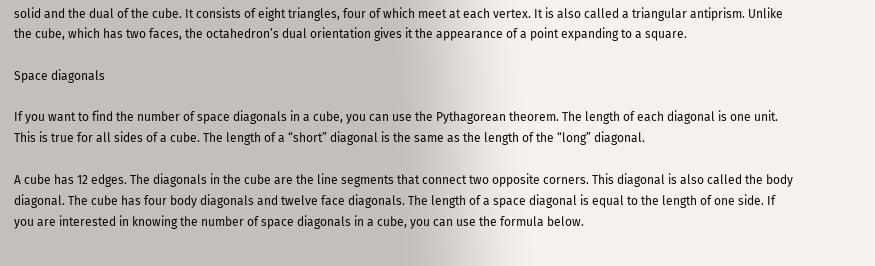solid and the dual of the cube. It consists of eight triangles, four of which meet at each vertex. It is also called a triangular antiprism. Unlike the cube, which has two faces, the octahedron’s dual orientation gives it the appearance of a point expanding to a square.

Space diagonals

If you want to find the number of space diagonals in a cube, you can use the Pythagorean theorem. The length of each diagonal is one unit. This is true for all sides of a cube. The length of a “short” diagonal is the same as the length of the “long” diagonal.

A cube has 12 edges. The diagonals in the cube are the line segments that connect two opposite corners. This diagonal is also called the body diagonal. The cube has four body diagonals and twelve face diagonals. The length of a space diagonal is equal to the length of one side. If you are interested in knowing the number of space diagonals in a cube, you can use the formula below.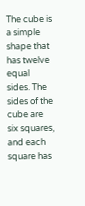The cube is a simple shape that has twelve equal sides. The sides of the cube are six squares, and each square has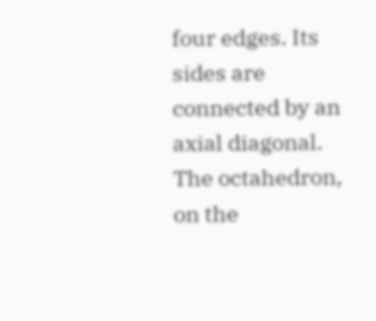four edges. Its sides are connected by an axial diagonal. The octahedron, on the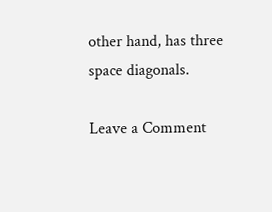other hand, has three space diagonals.

Leave a Comment